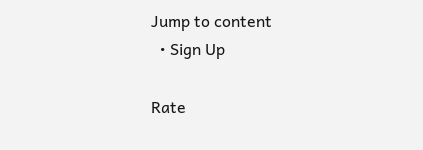Jump to content
  • Sign Up

Rate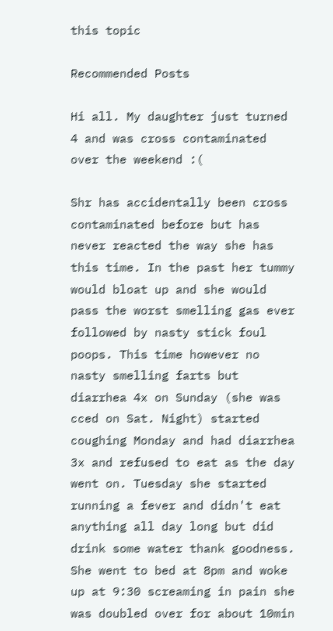this topic

Recommended Posts

Hi all. My daughter just turned 4 and was cross contaminated over the weekend :(

Shr has accidentally been cross contaminated before but has never reacted the way she has this time. In the past her tummy would bloat up and she would pass the worst smelling gas ever followed by nasty stick foul poops. This time however no nasty smelling farts but diarrhea 4x on Sunday (she was cced on Sat. Night) started coughing Monday and had diarrhea 3x and refused to eat as the day went on. Tuesday she started running a fever and didn't eat anything all day long but did drink some water thank goodness. She went to bed at 8pm and woke up at 9:30 screaming in pain she was doubled over for about 10min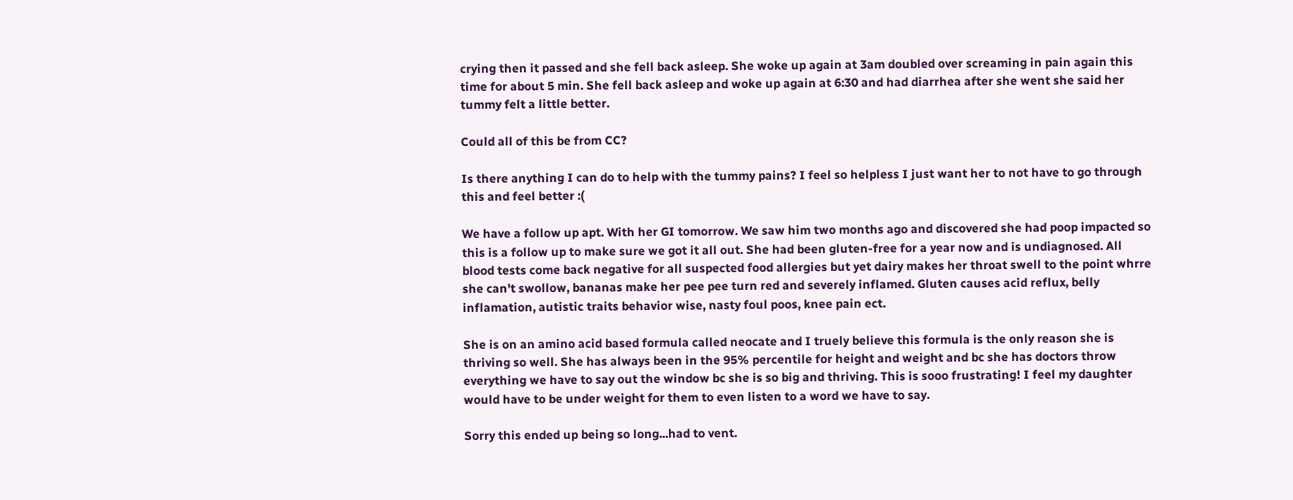crying then it passed and she fell back asleep. She woke up again at 3am doubled over screaming in pain again this time for about 5 min. She fell back asleep and woke up again at 6:30 and had diarrhea after she went she said her tummy felt a little better.

Could all of this be from CC?

Is there anything I can do to help with the tummy pains? I feel so helpless I just want her to not have to go through this and feel better :(

We have a follow up apt. With her GI tomorrow. We saw him two months ago and discovered she had poop impacted so this is a follow up to make sure we got it all out. She had been gluten-free for a year now and is undiagnosed. All blood tests come back negative for all suspected food allergies but yet dairy makes her throat swell to the point whrre she can't swollow, bananas make her pee pee turn red and severely inflamed. Gluten causes acid reflux, belly inflamation, autistic traits behavior wise, nasty foul poos, knee pain ect.

She is on an amino acid based formula called neocate and I truely believe this formula is the only reason she is thriving so well. She has always been in the 95% percentile for height and weight and bc she has doctors throw everything we have to say out the window bc she is so big and thriving. This is sooo frustrating! I feel my daughter would have to be under weight for them to even listen to a word we have to say.

Sorry this ended up being so long...had to vent.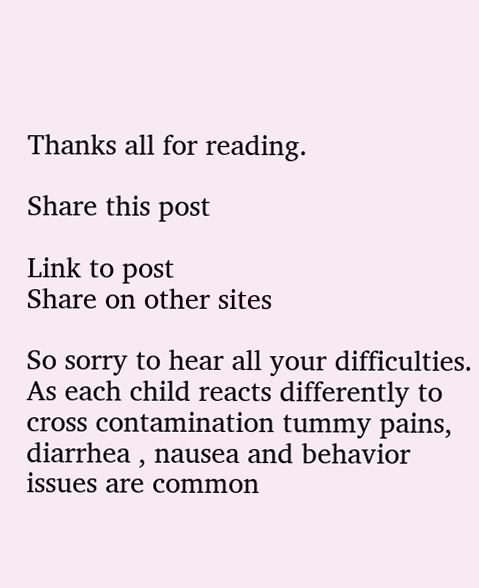Thanks all for reading.

Share this post

Link to post
Share on other sites

So sorry to hear all your difficulties. As each child reacts differently to cross contamination tummy pains, diarrhea , nausea and behavior issues are common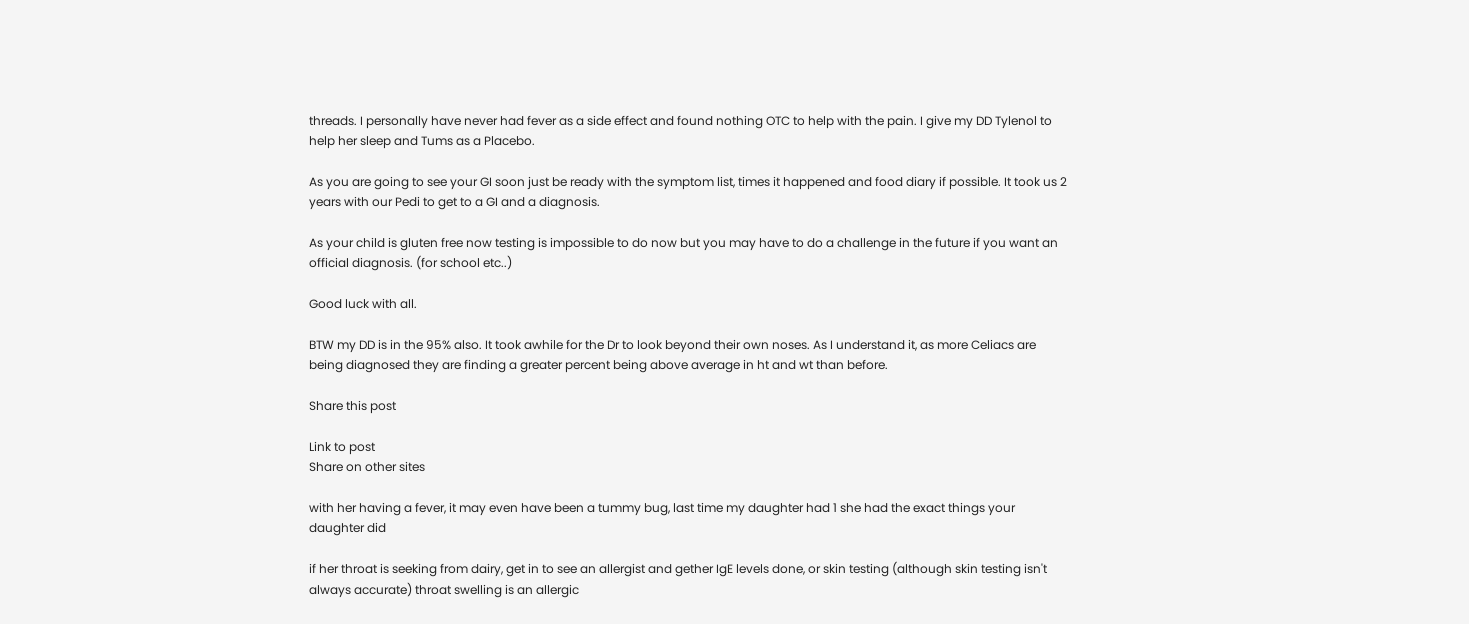threads. I personally have never had fever as a side effect and found nothing OTC to help with the pain. I give my DD Tylenol to help her sleep and Tums as a Placebo.

As you are going to see your GI soon just be ready with the symptom list, times it happened and food diary if possible. It took us 2 years with our Pedi to get to a GI and a diagnosis.

As your child is gluten free now testing is impossible to do now but you may have to do a challenge in the future if you want an official diagnosis. (for school etc..)

Good luck with all.

BTW my DD is in the 95% also. It took awhile for the Dr to look beyond their own noses. As I understand it, as more Celiacs are being diagnosed they are finding a greater percent being above average in ht and wt than before.

Share this post

Link to post
Share on other sites

with her having a fever, it may even have been a tummy bug, last time my daughter had 1 she had the exact things your daughter did

if her throat is seeking from dairy, get in to see an allergist and gether IgE levels done, or skin testing (although skin testing isn't always accurate) throat swelling is an allergic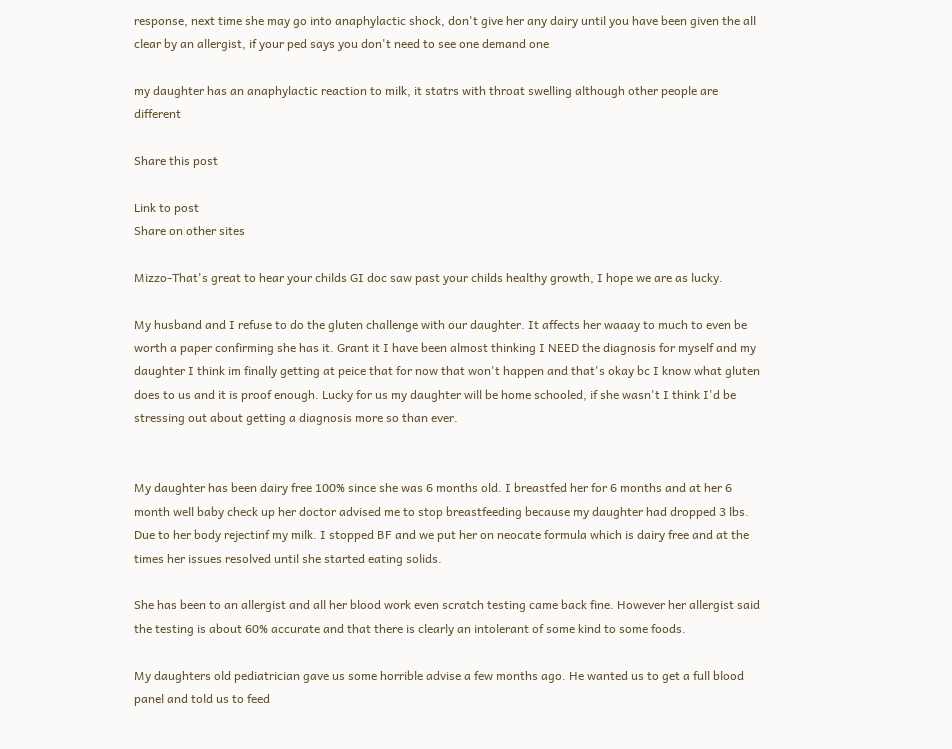response, next time she may go into anaphylactic shock, don't give her any dairy until you have been given the all clear by an allergist, if your ped says you don't need to see one demand one

my daughter has an anaphylactic reaction to milk, it statrs with throat swelling although other people are different

Share this post

Link to post
Share on other sites

Mizzo-That's great to hear your childs GI doc saw past your childs healthy growth, I hope we are as lucky.

My husband and I refuse to do the gluten challenge with our daughter. It affects her waaay to much to even be worth a paper confirming she has it. Grant it I have been almost thinking I NEED the diagnosis for myself and my daughter I think im finally getting at peice that for now that won't happen and that's okay bc I know what gluten does to us and it is proof enough. Lucky for us my daughter will be home schooled, if she wasn't I think I'd be stressing out about getting a diagnosis more so than ever.


My daughter has been dairy free 100% since she was 6 months old. I breastfed her for 6 months and at her 6 month well baby check up her doctor advised me to stop breastfeeding because my daughter had dropped 3 lbs. Due to her body rejectinf my milk. I stopped BF and we put her on neocate formula which is dairy free and at the times her issues resolved until she started eating solids.

She has been to an allergist and all her blood work even scratch testing came back fine. However her allergist said the testing is about 60% accurate and that there is clearly an intolerant of some kind to some foods.

My daughters old pediatrician gave us some horrible advise a few months ago. He wanted us to get a full blood panel and told us to feed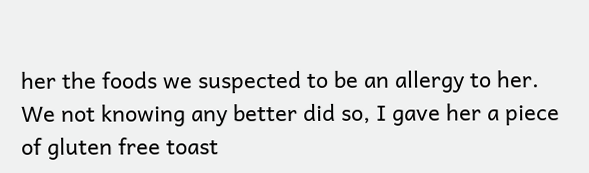her the foods we suspected to be an allergy to her. We not knowing any better did so, I gave her a piece of gluten free toast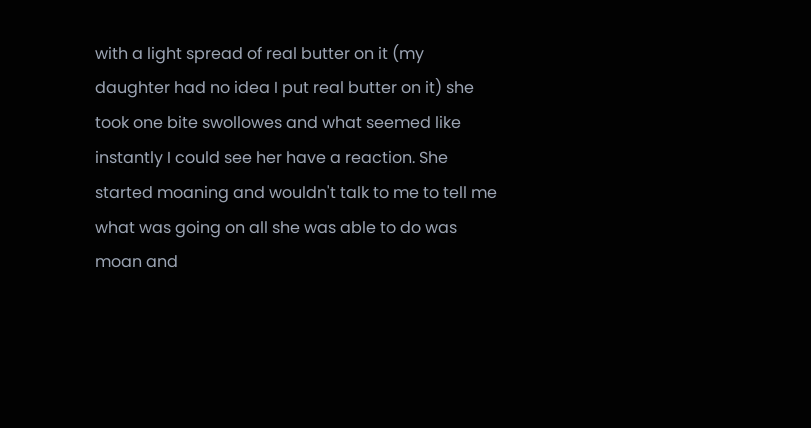with a light spread of real butter on it (my daughter had no idea I put real butter on it) she took one bite swollowes and what seemed like instantly I could see her have a reaction. She started moaning and wouldn't talk to me to tell me what was going on all she was able to do was moan and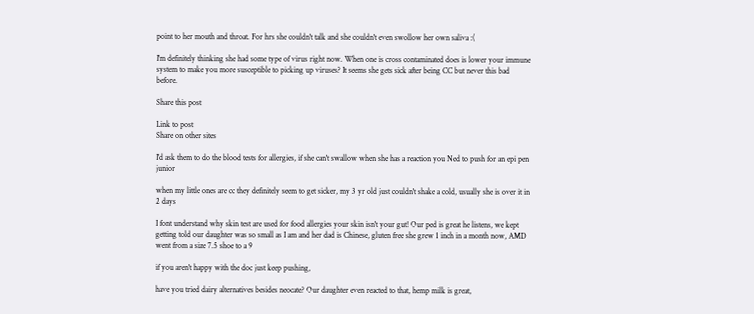point to her mouth and throat. For hrs she couldn't talk and she couldn't even swollow her own saliva :(

I'm definitely thinking she had some type of virus right now. When one is cross contaminated does is lower your immune system to make you more susceptible to picking up viruses? It seems she gets sick after being CC but never this bad before.

Share this post

Link to post
Share on other sites

I'd ask them to do the blood tests for allergies, if she can't swallow when she has a reaction you Ned to push for an epi pen junior

when my little ones are cc they definitely seem to get sicker, my 3 yr old just couldn't shake a cold, usually she is over it in 2 days

I font understand why skin test are used for food allergies your skin isn't your gut! Our ped is great he listens, we kept getting told our daughter was so small as I am and her dad is Chinese, gluten free she grew 1 inch in a month now, AMD went from a size 7.5 shoe to a 9

if you aren't happy with the doc just keep pushing,

have you tried dairy alternatives besides neocate? Our daughter even reacted to that, hemp milk is great,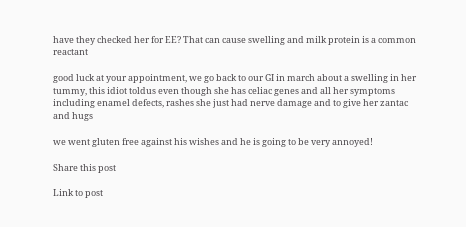have they checked her for EE? That can cause swelling and milk protein is a common reactant

good luck at your appointment, we go back to our GI in march about a swelling in her tummy, this idiot toldus even though she has celiac genes and all her symptoms including enamel defects, rashes she just had nerve damage and to give her zantac and hugs

we went gluten free against his wishes and he is going to be very annoyed!

Share this post

Link to post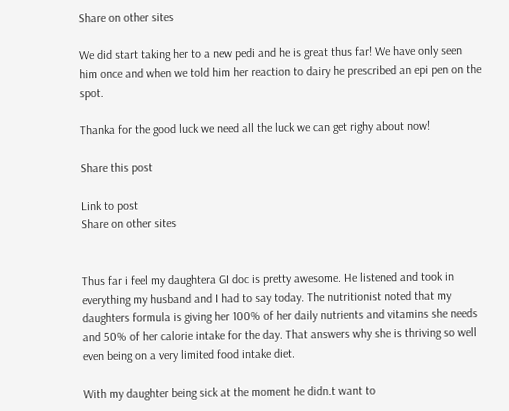Share on other sites

We did start taking her to a new pedi and he is great thus far! We have only seen him once and when we told him her reaction to dairy he prescribed an epi pen on the spot.

Thanka for the good luck we need all the luck we can get righy about now!

Share this post

Link to post
Share on other sites


Thus far i feel my daughtera GI doc is pretty awesome. He listened and took in everything my husband and I had to say today. The nutritionist noted that my daughters formula is giving her 100% of her daily nutrients and vitamins she needs and 50% of her calorie intake for the day. That answers why she is thriving so well even being on a very limited food intake diet.

With my daughter being sick at the moment he didn.t want to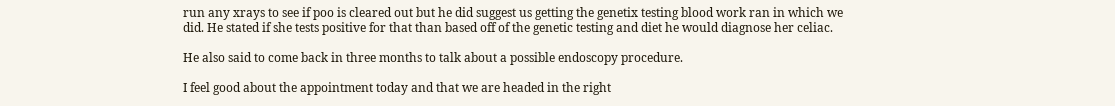run any xrays to see if poo is cleared out but he did suggest us getting the genetix testing blood work ran in which we did. He stated if she tests positive for that than based off of the genetic testing and diet he would diagnose her celiac.

He also said to come back in three months to talk about a possible endoscopy procedure.

I feel good about the appointment today and that we are headed in the right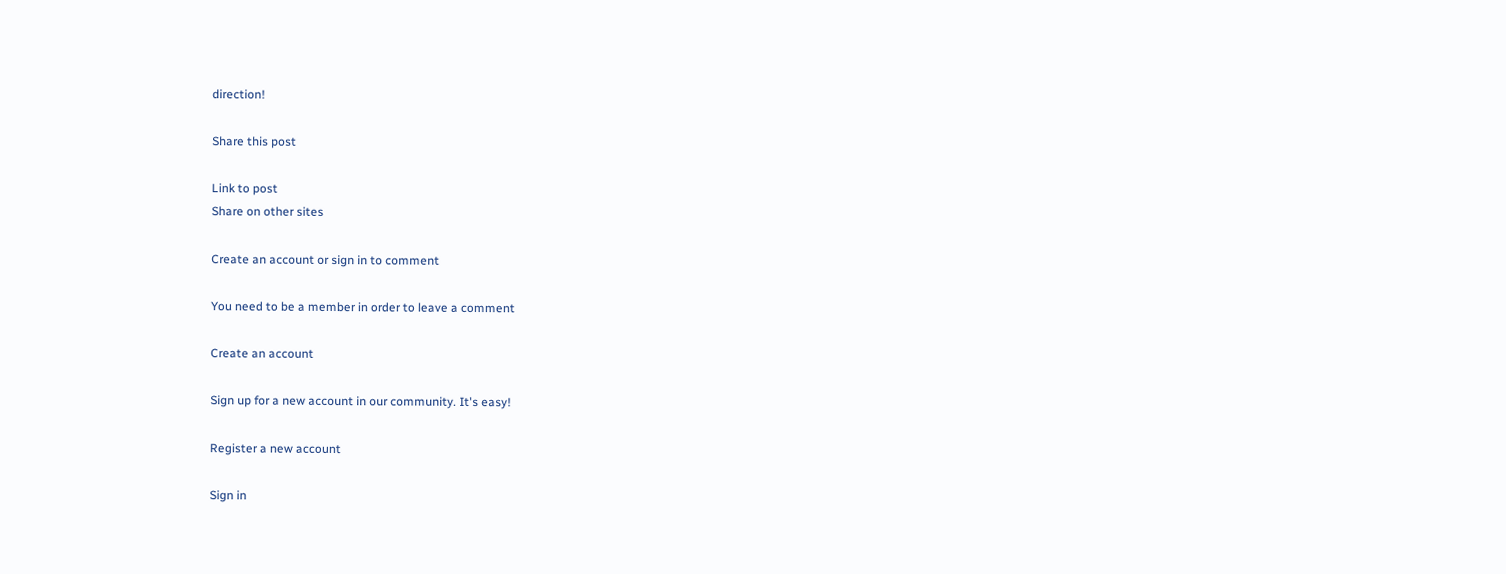direction!

Share this post

Link to post
Share on other sites

Create an account or sign in to comment

You need to be a member in order to leave a comment

Create an account

Sign up for a new account in our community. It's easy!

Register a new account

Sign in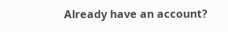Already have an account?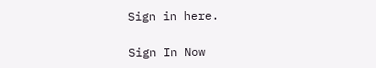Sign in here.

Sign In Now